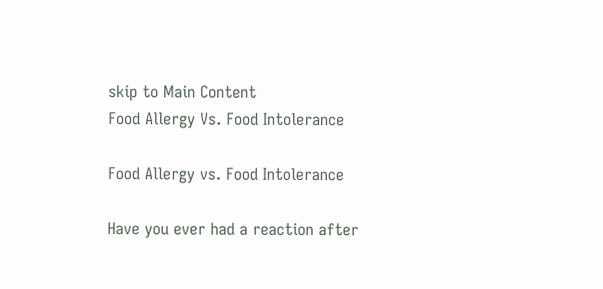skip to Main Content
Food Allergy Vs. Food Intolerance

Food Allergy vs. Food Intolerance

Have you ever had a reaction after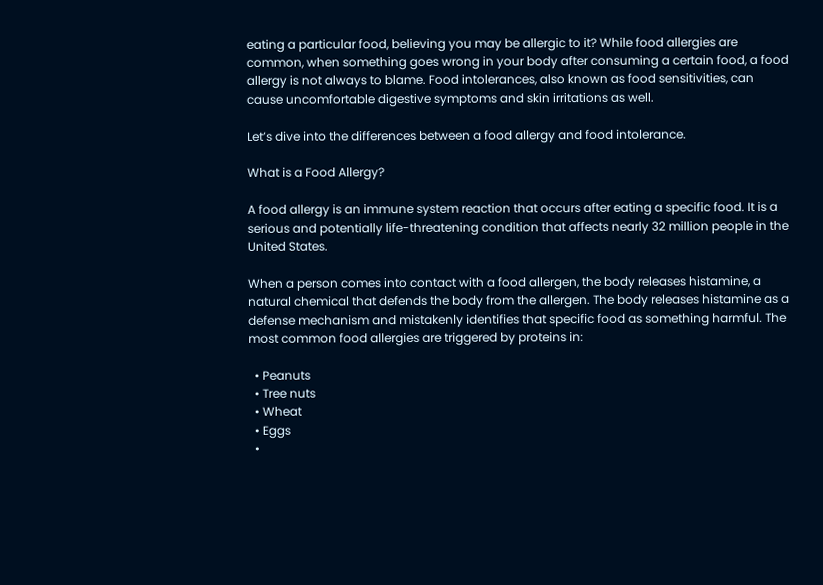eating a particular food, believing you may be allergic to it? While food allergies are common, when something goes wrong in your body after consuming a certain food, a food allergy is not always to blame. Food intolerances, also known as food sensitivities, can cause uncomfortable digestive symptoms and skin irritations as well.

Let’s dive into the differences between a food allergy and food intolerance.

What is a Food Allergy?

A food allergy is an immune system reaction that occurs after eating a specific food. It is a serious and potentially life-threatening condition that affects nearly 32 million people in the United States.

When a person comes into contact with a food allergen, the body releases histamine, a natural chemical that defends the body from the allergen. The body releases histamine as a defense mechanism and mistakenly identifies that specific food as something harmful. The most common food allergies are triggered by proteins in:

  • Peanuts
  • Tree nuts
  • Wheat
  • Eggs
  •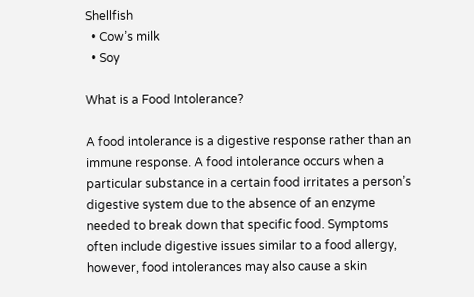Shellfish
  • Cow’s milk
  • Soy

What is a Food Intolerance?

A food intolerance is a digestive response rather than an immune response. A food intolerance occurs when a particular substance in a certain food irritates a person’s digestive system due to the absence of an enzyme needed to break down that specific food. Symptoms often include digestive issues similar to a food allergy, however, food intolerances may also cause a skin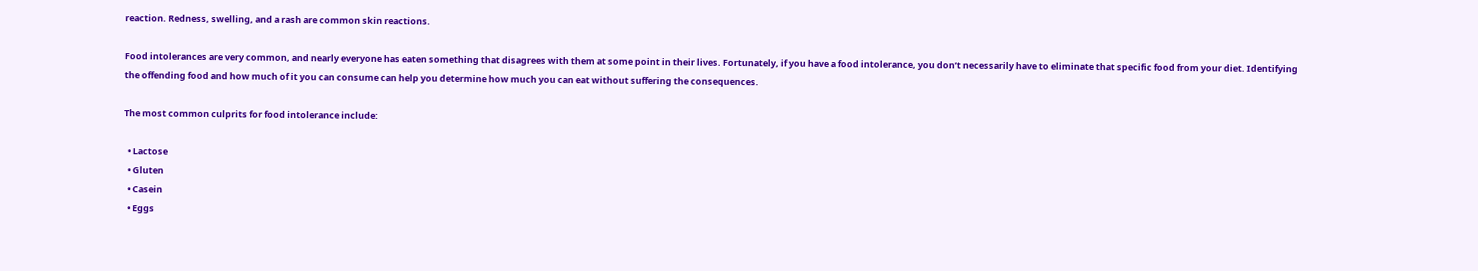reaction. Redness, swelling, and a rash are common skin reactions.

Food intolerances are very common, and nearly everyone has eaten something that disagrees with them at some point in their lives. Fortunately, if you have a food intolerance, you don’t necessarily have to eliminate that specific food from your diet. Identifying the offending food and how much of it you can consume can help you determine how much you can eat without suffering the consequences.

The most common culprits for food intolerance include:

  • Lactose
  • Gluten
  • Casein
  • Eggs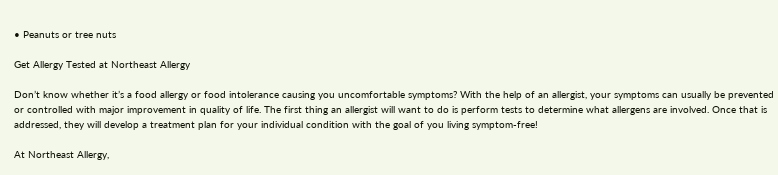• Peanuts or tree nuts

Get Allergy Tested at Northeast Allergy

Don’t know whether it’s a food allergy or food intolerance causing you uncomfortable symptoms? With the help of an allergist, your symptoms can usually be prevented or controlled with major improvement in quality of life. The first thing an allergist will want to do is perform tests to determine what allergens are involved. Once that is addressed, they will develop a treatment plan for your individual condition with the goal of you living symptom-free!

At Northeast Allergy,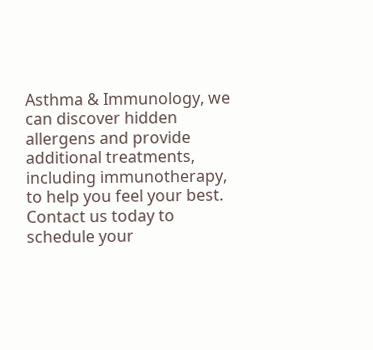Asthma & Immunology, we can discover hidden allergens and provide additional treatments, including immunotherapy, to help you feel your best. Contact us today to schedule your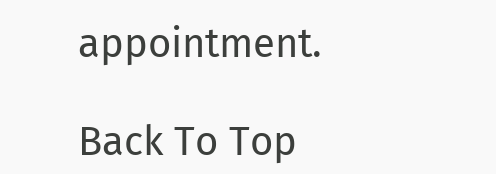appointment.

Back To Top